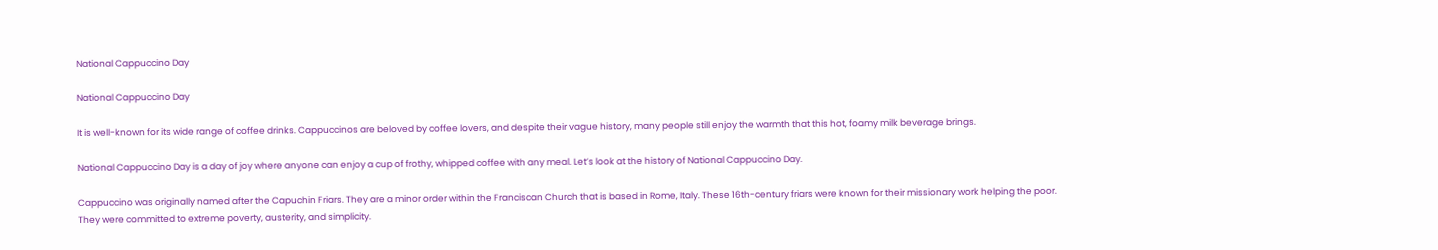National Cappuccino Day

National Cappuccino Day

It is well-known for its wide range of coffee drinks. Cappuccinos are beloved by coffee lovers, and despite their vague history, many people still enjoy the warmth that this hot, foamy milk beverage brings.

National Cappuccino Day is a day of joy where anyone can enjoy a cup of frothy, whipped coffee with any meal. Let’s look at the history of National Cappuccino Day.

Cappuccino was originally named after the Capuchin Friars. They are a minor order within the Franciscan Church that is based in Rome, Italy. These 16th-century friars were known for their missionary work helping the poor. They were committed to extreme poverty, austerity, and simplicity.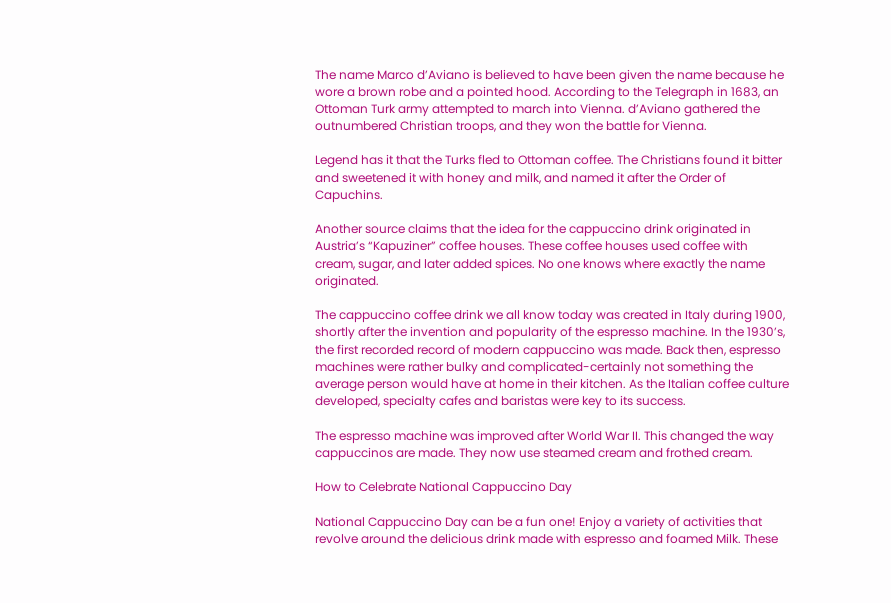The name Marco d’Aviano is believed to have been given the name because he wore a brown robe and a pointed hood. According to the Telegraph in 1683, an Ottoman Turk army attempted to march into Vienna. d’Aviano gathered the outnumbered Christian troops, and they won the battle for Vienna.

Legend has it that the Turks fled to Ottoman coffee. The Christians found it bitter and sweetened it with honey and milk, and named it after the Order of Capuchins.

Another source claims that the idea for the cappuccino drink originated in Austria’s “Kapuziner” coffee houses. These coffee houses used coffee with cream, sugar, and later added spices. No one knows where exactly the name originated.

The cappuccino coffee drink we all know today was created in Italy during 1900, shortly after the invention and popularity of the espresso machine. In the 1930’s, the first recorded record of modern cappuccino was made. Back then, espresso machines were rather bulky and complicated-certainly not something the average person would have at home in their kitchen. As the Italian coffee culture developed, specialty cafes and baristas were key to its success.

The espresso machine was improved after World War II. This changed the way cappuccinos are made. They now use steamed cream and frothed cream.

How to Celebrate National Cappuccino Day

National Cappuccino Day can be a fun one! Enjoy a variety of activities that revolve around the delicious drink made with espresso and foamed Milk. These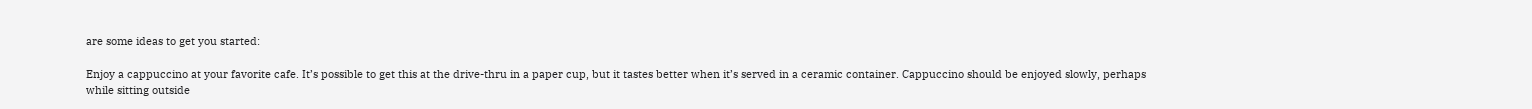are some ideas to get you started:

Enjoy a cappuccino at your favorite cafe. It’s possible to get this at the drive-thru in a paper cup, but it tastes better when it’s served in a ceramic container. Cappuccino should be enjoyed slowly, perhaps while sitting outside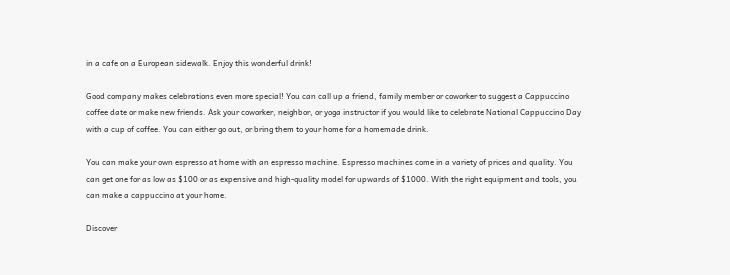in a cafe on a European sidewalk. Enjoy this wonderful drink!

Good company makes celebrations even more special! You can call up a friend, family member or coworker to suggest a Cappuccino coffee date or make new friends. Ask your coworker, neighbor, or yoga instructor if you would like to celebrate National Cappuccino Day with a cup of coffee. You can either go out, or bring them to your home for a homemade drink.

You can make your own espresso at home with an espresso machine. Espresso machines come in a variety of prices and quality. You can get one for as low as $100 or as expensive and high-quality model for upwards of $1000. With the right equipment and tools, you can make a cappuccino at your home.

Discover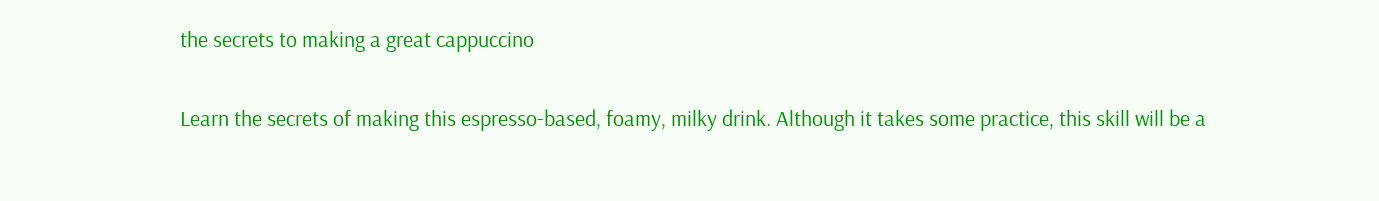the secrets to making a great cappuccino

Learn the secrets of making this espresso-based, foamy, milky drink. Although it takes some practice, this skill will be a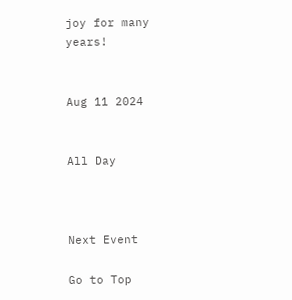joy for many years!


Aug 11 2024


All Day



Next Event

Go to Top